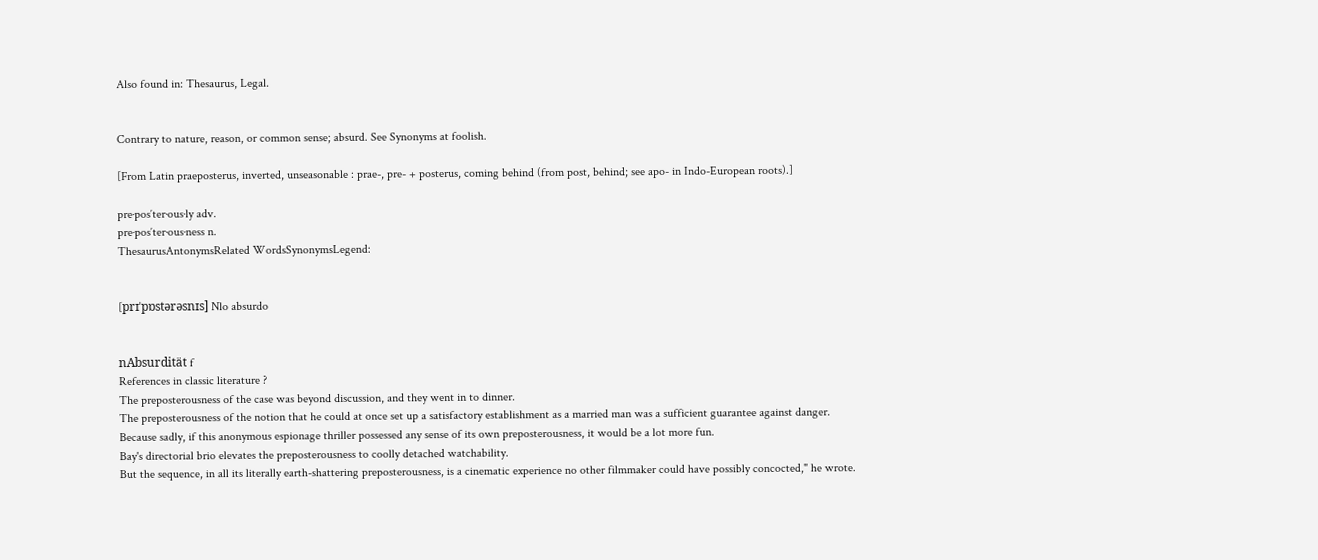Also found in: Thesaurus, Legal.


Contrary to nature, reason, or common sense; absurd. See Synonyms at foolish.

[From Latin praeposterus, inverted, unseasonable : prae-, pre- + posterus, coming behind (from post, behind; see apo- in Indo-European roots).]

pre·pos′ter·ous·ly adv.
pre·pos′ter·ous·ness n.
ThesaurusAntonymsRelated WordsSynonymsLegend:


[prɪˈpɒstərəsnɪs] Nlo absurdo


nAbsurdität f
References in classic literature ?
The preposterousness of the case was beyond discussion, and they went in to dinner.
The preposterousness of the notion that he could at once set up a satisfactory establishment as a married man was a sufficient guarantee against danger.
Because sadly, if this anonymous espionage thriller possessed any sense of its own preposterousness, it would be a lot more fun.
Bay's directorial brio elevates the preposterousness to coolly detached watchability.
But the sequence, in all its literally earth-shattering preposterousness, is a cinematic experience no other filmmaker could have possibly concocted," he wrote.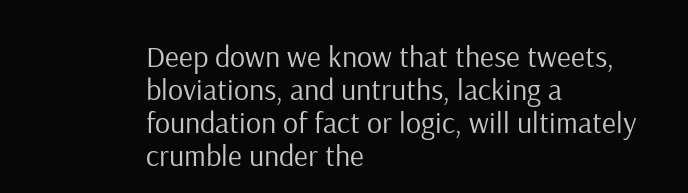Deep down we know that these tweets, bloviations, and untruths, lacking a foundation of fact or logic, will ultimately crumble under the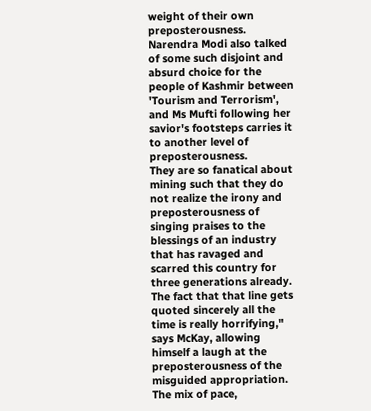weight of their own preposterousness.
Narendra Modi also talked of some such disjoint and absurd choice for the people of Kashmir between 'Tourism and Terrorism', and Ms Mufti following her savior's footsteps carries it to another level of preposterousness.
They are so fanatical about mining such that they do not realize the irony and preposterousness of singing praises to the blessings of an industry that has ravaged and scarred this country for three generations already.
The fact that that line gets quoted sincerely all the time is really horrifying," says McKay, allowing himself a laugh at the preposterousness of the misguided appropriation.
The mix of pace,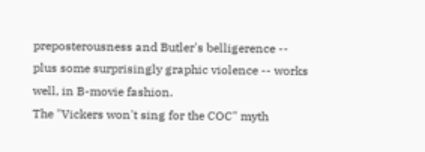preposterousness and Butler's belligerence -- plus some surprisingly graphic violence -- works well, in B-movie fashion.
The "Vickers won't sing for the COC" myth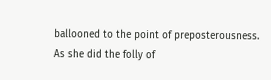ballooned to the point of preposterousness.
As she did the folly of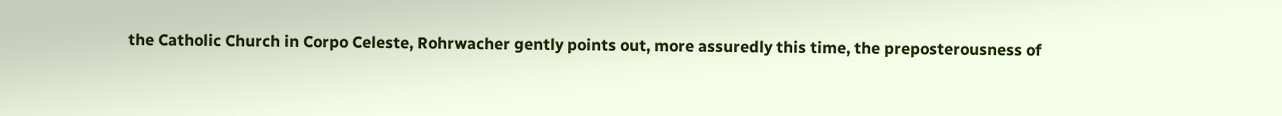the Catholic Church in Corpo Celeste, Rohrwacher gently points out, more assuredly this time, the preposterousness of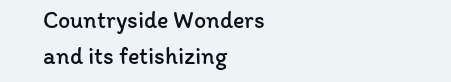Countryside Wonders and its fetishizing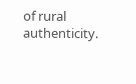of rural authenticity.